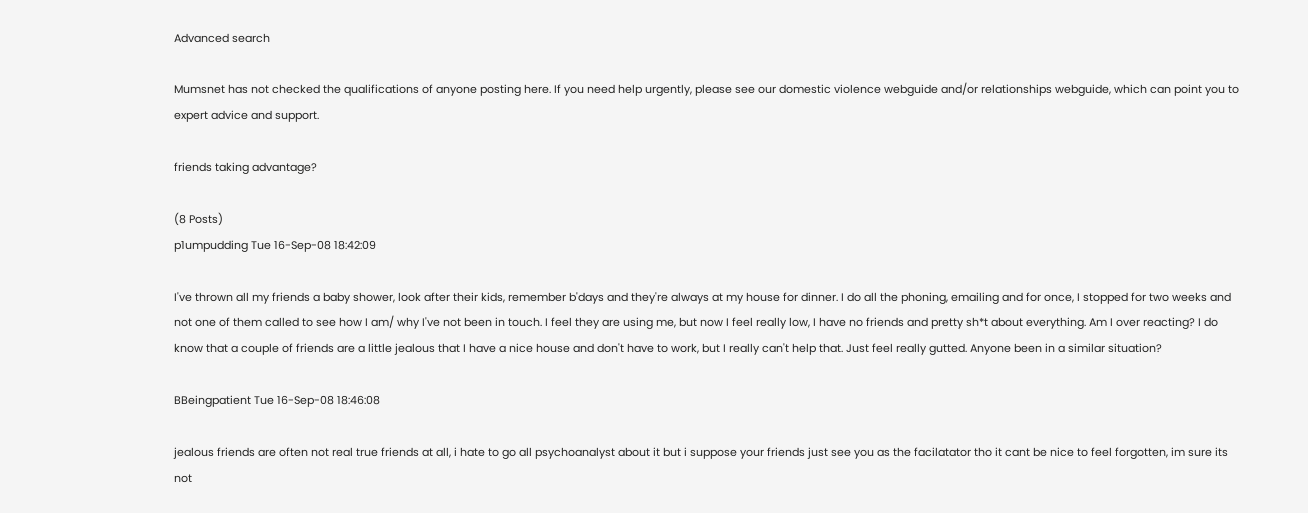Advanced search

Mumsnet has not checked the qualifications of anyone posting here. If you need help urgently, please see our domestic violence webguide and/or relationships webguide, which can point you to expert advice and support.

friends taking advantage?

(8 Posts)
p1umpudding Tue 16-Sep-08 18:42:09

I've thrown all my friends a baby shower, look after their kids, remember b'days and they're always at my house for dinner. I do all the phoning, emailing and for once, I stopped for two weeks and not one of them called to see how I am/ why I've not been in touch. I feel they are using me, but now I feel really low, I have no friends and pretty sh*t about everything. Am I over reacting? I do know that a couple of friends are a little jealous that I have a nice house and don't have to work, but I really can't help that. Just feel really gutted. Anyone been in a similar situation?

BBeingpatient Tue 16-Sep-08 18:46:08

jealous friends are often not real true friends at all, i hate to go all psychoanalyst about it but i suppose your friends just see you as the facilatator tho it cant be nice to feel forgotten, im sure its not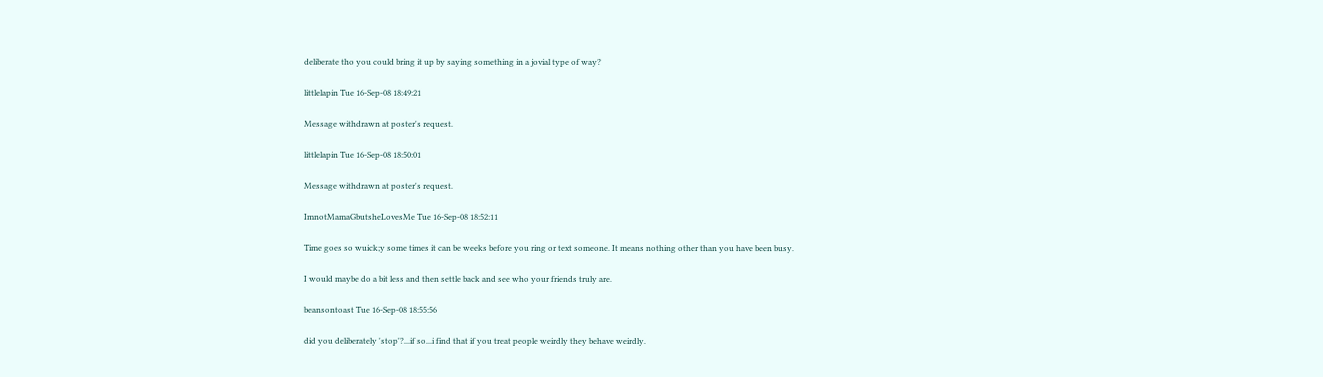deliberate tho you could bring it up by saying something in a jovial type of way?

littlelapin Tue 16-Sep-08 18:49:21

Message withdrawn at poster's request.

littlelapin Tue 16-Sep-08 18:50:01

Message withdrawn at poster's request.

ImnotMamaGbutsheLovesMe Tue 16-Sep-08 18:52:11

Time goes so wuick;y some times it can be weeks before you ring or text someone. It means nothing other than you have been busy.

I would maybe do a bit less and then settle back and see who your friends truly are.

beansontoast Tue 16-Sep-08 18:55:56

did you deliberately 'stop'?...if so...i find that if you treat people weirdly they behave weirdly.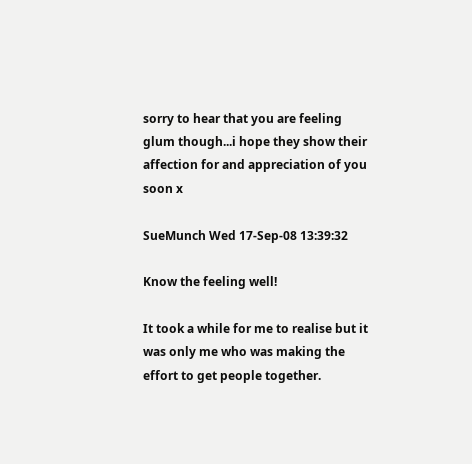sorry to hear that you are feeling glum though...i hope they show their affection for and appreciation of you soon x

SueMunch Wed 17-Sep-08 13:39:32

Know the feeling well!

It took a while for me to realise but it was only me who was making the effort to get people together.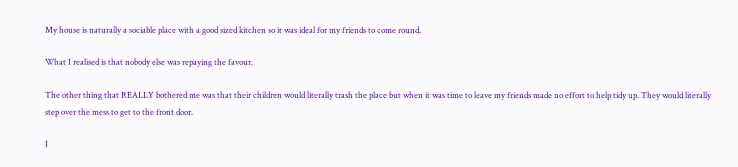My house is naturally a sociable place with a good sized kitchen so it was ideal for my friends to come round.

What I realised is that nobody else was repaying the favour.

The other thing that REALLY bothered me was that their children would literally trash the place but when it was time to leave my friends made no effort to help tidy up. They would literally step over the mess to get to the front door.

I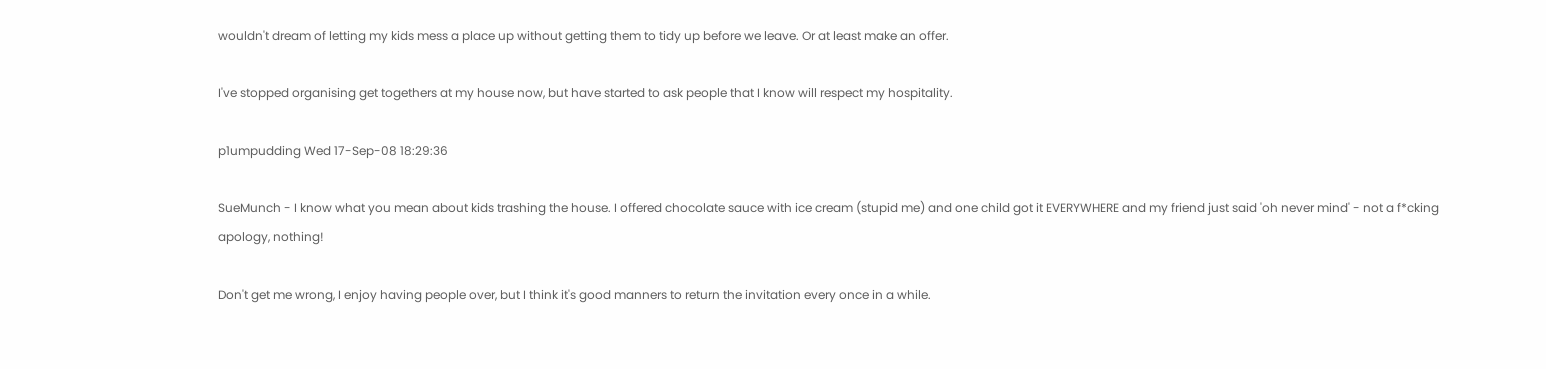wouldn't dream of letting my kids mess a place up without getting them to tidy up before we leave. Or at least make an offer.

I've stopped organising get togethers at my house now, but have started to ask people that I know will respect my hospitality.

p1umpudding Wed 17-Sep-08 18:29:36

SueMunch - I know what you mean about kids trashing the house. I offered chocolate sauce with ice cream (stupid me) and one child got it EVERYWHERE and my friend just said 'oh never mind' - not a f*cking apology, nothing!

Don't get me wrong, I enjoy having people over, but I think it's good manners to return the invitation every once in a while.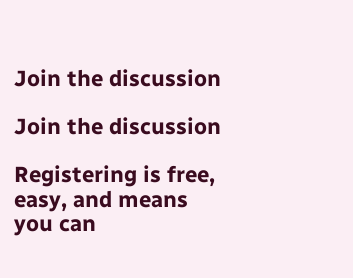Join the discussion

Join the discussion

Registering is free, easy, and means you can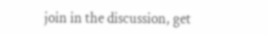join in the discussion, get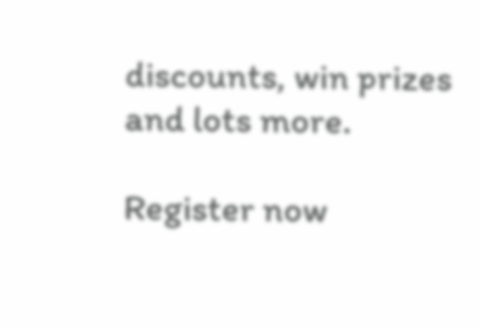discounts, win prizes and lots more.

Register now